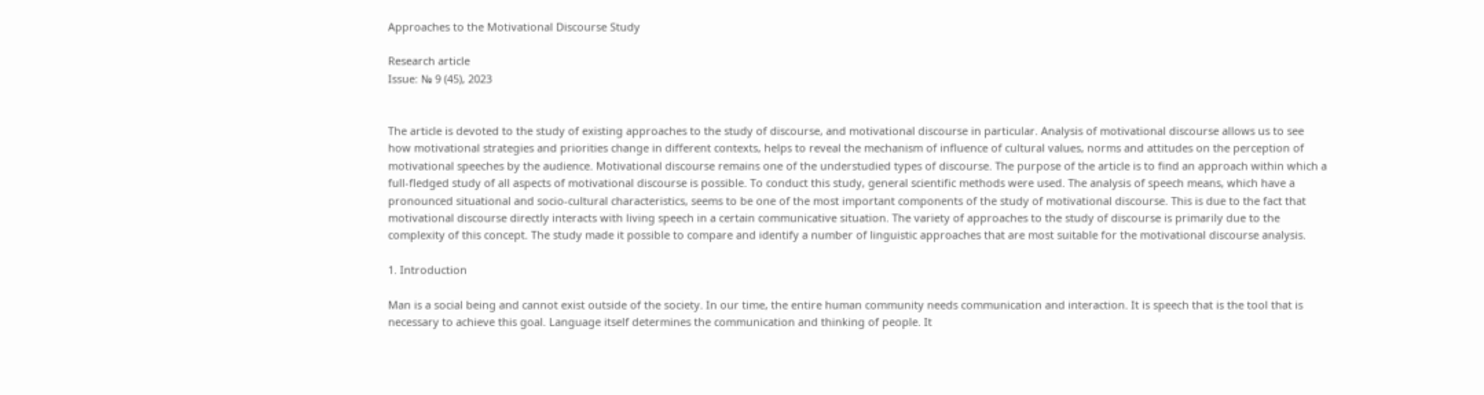Approaches to the Motivational Discourse Study

Research article
Issue: № 9 (45), 2023


The article is devoted to the study of existing approaches to the study of discourse, and motivational discourse in particular. Analysis of motivational discourse allows us to see how motivational strategies and priorities change in different contexts, helps to reveal the mechanism of influence of cultural values, norms and attitudes on the perception of motivational speeches by the audience. Motivational discourse remains one of the understudied types of discourse. The purpose of the article is to find an approach within which a full-fledged study of all aspects of motivational discourse is possible. To conduct this study, general scientific methods were used. The analysis of speech means, which have a pronounced situational and socio-cultural characteristics, seems to be one of the most important components of the study of motivational discourse. This is due to the fact that motivational discourse directly interacts with living speech in a certain communicative situation. The variety of approaches to the study of discourse is primarily due to the complexity of this concept. The study made it possible to compare and identify a number of linguistic approaches that are most suitable for the motivational discourse analysis.

1. Introduction

Man is a social being and cannot exist outside of the society. In our time, the entire human community needs communication and interaction. It is speech that is the tool that is necessary to achieve this goal. Language itself determines the communication and thinking of people. It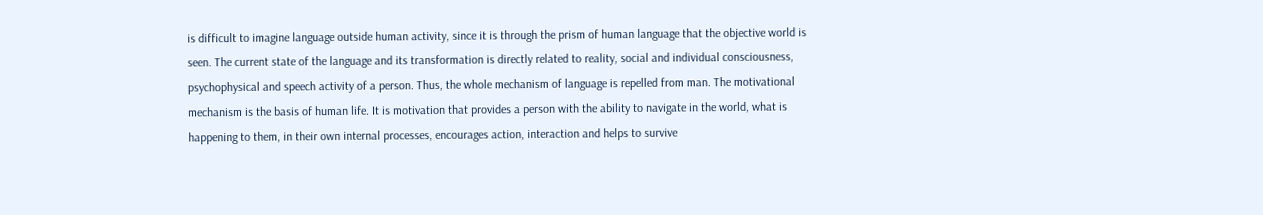is difficult to imagine language outside human activity, since it is through the prism of human language that the objective world is seen. The current state of the language and its transformation is directly related to reality, social and individual consciousness, psychophysical and speech activity of a person. Thus, the whole mechanism of language is repelled from man. The motivational mechanism is the basis of human life. It is motivation that provides a person with the ability to navigate in the world, what is happening to them, in their own internal processes, encourages action, interaction and helps to survive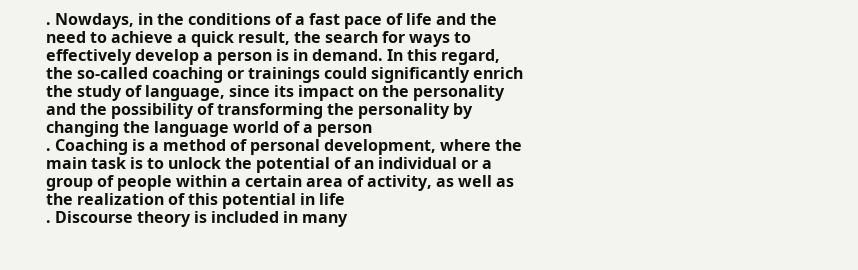. Nowdays, in the conditions of a fast pace of life and the need to achieve a quick result, the search for ways to effectively develop a person is in demand. In this regard, the so-called coaching or trainings could significantly enrich the study of language, since its impact on the personality and the possibility of transforming the personality by changing the language world of a person
. Coaching is a method of personal development, where the main task is to unlock the potential of an individual or a group of people within a certain area of activity, as well as the realization of this potential in life
. Discourse theory is included in many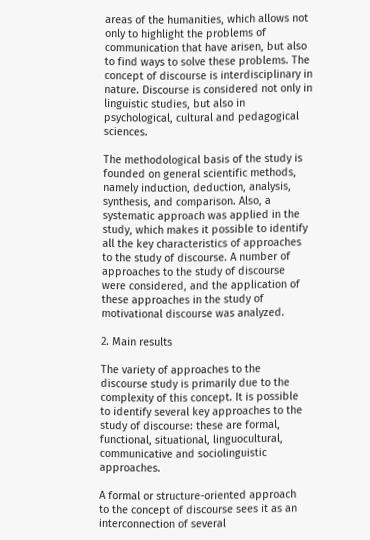areas of the humanities, which allows not only to highlight the problems of communication that have arisen, but also to find ways to solve these problems. The concept of discourse is interdisciplinary in nature. Discourse is considered not only in linguistic studies, but also in psychological, cultural and pedagogical sciences.

The methodological basis of the study is founded on general scientific methods, namely induction, deduction, analysis, synthesis, and comparison. Also, a systematic approach was applied in the study, which makes it possible to identify all the key characteristics of approaches to the study of discourse. A number of approaches to the study of discourse were considered, and the application of these approaches in the study of motivational discourse was analyzed.

2. Main results

The variety of approaches to the discourse study is primarily due to the complexity of this concept. It is possible to identify several key approaches to the study of discourse: these are formal, functional, situational, linguocultural, communicative and sociolinguistic approaches.

A formal or structure-oriented approach to the concept of discourse sees it as an interconnection of several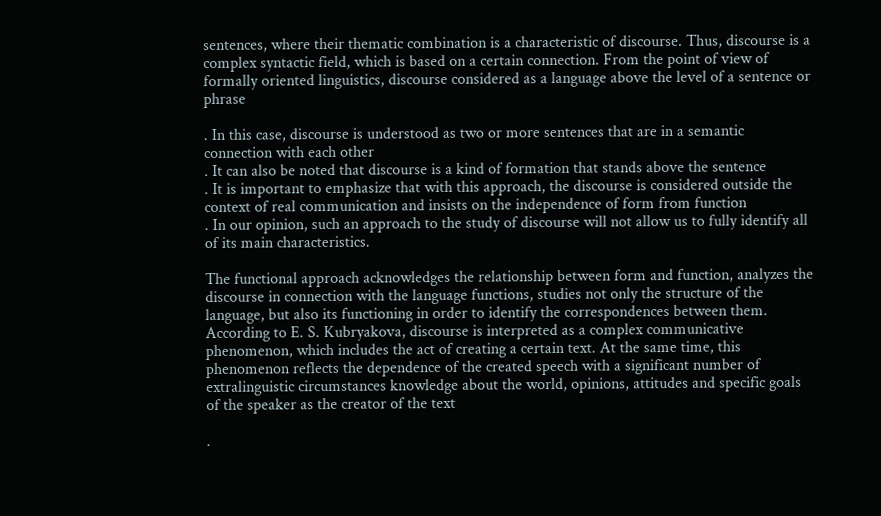sentences, where their thematic combination is a characteristic of discourse. Thus, discourse is a complex syntactic field, which is based on a certain connection. From the point of view of formally oriented linguistics, discourse considered as a language above the level of a sentence or phrase

. In this case, discourse is understood as two or more sentences that are in a semantic connection with each other
. It can also be noted that discourse is a kind of formation that stands above the sentence
. It is important to emphasize that with this approach, the discourse is considered outside the context of real communication and insists on the independence of form from function
. In our opinion, such an approach to the study of discourse will not allow us to fully identify all of its main characteristics.

The functional approach acknowledges the relationship between form and function, analyzes the discourse in connection with the language functions, studies not only the structure of the language, but also its functioning in order to identify the correspondences between them. According to E. S. Kubryakova, discourse is interpreted as a complex communicative phenomenon, which includes the act of creating a certain text. At the same time, this phenomenon reflects the dependence of the created speech with a significant number of extralinguistic circumstances knowledge about the world, opinions, attitudes and specific goals of the speaker as the creator of the text

.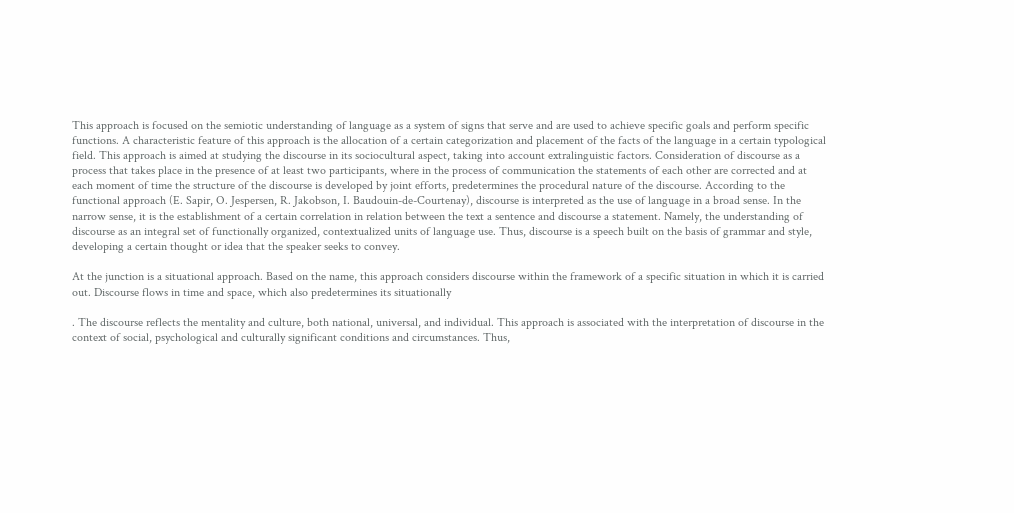This approach is focused on the semiotic understanding of language as a system of signs that serve and are used to achieve specific goals and perform specific functions. A characteristic feature of this approach is the allocation of a certain categorization and placement of the facts of the language in a certain typological field. This approach is aimed at studying the discourse in its sociocultural aspect, taking into account extralinguistic factors. Consideration of discourse as a process that takes place in the presence of at least two participants, where in the process of communication the statements of each other are corrected and at each moment of time the structure of the discourse is developed by joint efforts, predetermines the procedural nature of the discourse. According to the functional approach (E. Sapir, O. Jespersen, R. Jakobson, I. Baudouin-de-Courtenay), discourse is interpreted as the use of language in a broad sense. In the narrow sense, it is the establishment of a certain correlation in relation between the text a sentence and discourse a statement. Namely, the understanding of discourse as an integral set of functionally organized, contextualized units of language use. Thus, discourse is a speech built on the basis of grammar and style, developing a certain thought or idea that the speaker seeks to convey.

At the junction is a situational approach. Based on the name, this approach considers discourse within the framework of a specific situation in which it is carried out. Discourse flows in time and space, which also predetermines its situationally

. The discourse reflects the mentality and culture, both national, universal, and individual. This approach is associated with the interpretation of discourse in the context of social, psychological and culturally significant conditions and circumstances. Thus,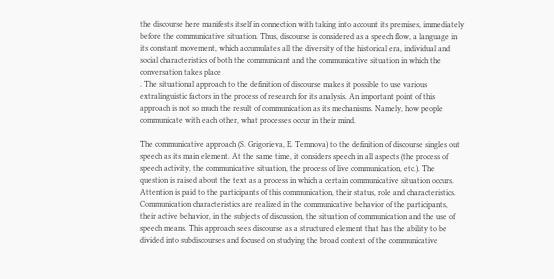the discourse here manifests itself in connection with taking into account its premises, immediately before the communicative situation. Thus, discourse is considered as a speech flow, a language in its constant movement, which accumulates all the diversity of the historical era, individual and social characteristics of both the communicant and the communicative situation in which the conversation takes place
. The situational approach to the definition of discourse makes it possible to use various extralinguistic factors in the process of research for its analysis. An important point of this approach is not so much the result of communication as its mechanisms. Namely, how people communicate with each other, what processes occur in their mind.

The communicative approach (S. Grigorieva, E. Temnova) to the definition of discourse singles out speech as its main element. At the same time, it considers speech in all aspects (the process of speech activity, the communicative situation, the process of live communication, etc.). The question is raised about the text as a process in which a certain communicative situation occurs. Attention is paid to the participants of this communication, their status, role and characteristics. Communication characteristics are realized in the communicative behavior of the participants, their active behavior, in the subjects of discussion, the situation of communication and the use of speech means. This approach sees discourse as a structured element that has the ability to be divided into subdiscourses and focused on studying the broad context of the communicative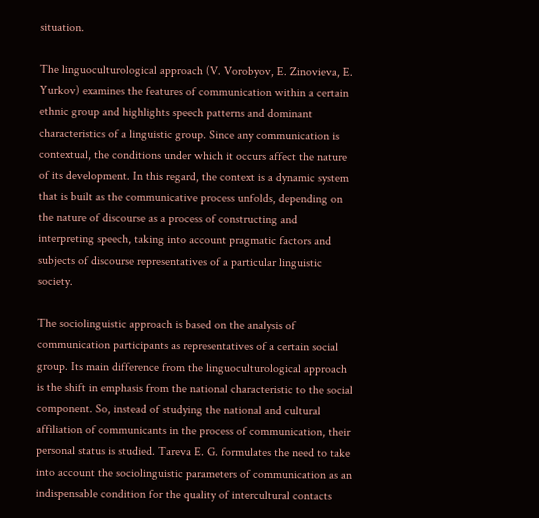situation.

The linguoculturological approach (V. Vorobyov, E. Zinovieva, E. Yurkov) examines the features of communication within a certain ethnic group and highlights speech patterns and dominant characteristics of a linguistic group. Since any communication is contextual, the conditions under which it occurs affect the nature of its development. In this regard, the context is a dynamic system that is built as the communicative process unfolds, depending on the nature of discourse as a process of constructing and interpreting speech, taking into account pragmatic factors and subjects of discourse representatives of a particular linguistic society.

The sociolinguistic approach is based on the analysis of communication participants as representatives of a certain social group. Its main difference from the linguoculturological approach is the shift in emphasis from the national characteristic to the social component. So, instead of studying the national and cultural affiliation of communicants in the process of communication, their personal status is studied. Tareva E. G. formulates the need to take into account the sociolinguistic parameters of communication as an indispensable condition for the quality of intercultural contacts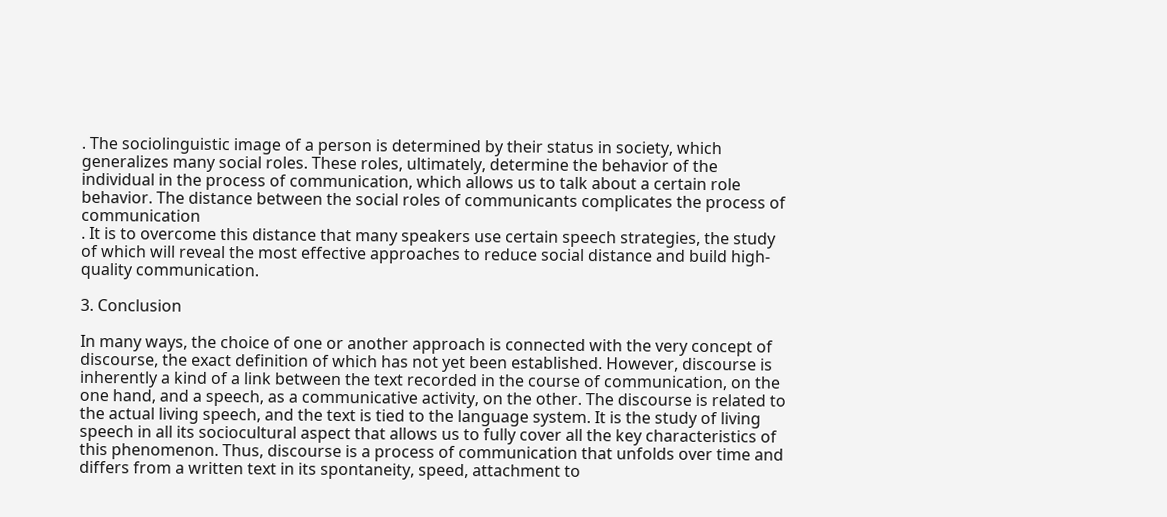. The sociolinguistic image of a person is determined by their status in society, which generalizes many social roles. These roles, ultimately, determine the behavior of the individual in the process of communication, which allows us to talk about a certain role behavior. The distance between the social roles of communicants complicates the process of communication
. It is to overcome this distance that many speakers use certain speech strategies, the study of which will reveal the most effective approaches to reduce social distance and build high-quality communication.

3. Conclusion

In many ways, the choice of one or another approach is connected with the very concept of discourse, the exact definition of which has not yet been established. However, discourse is inherently a kind of a link between the text recorded in the course of communication, on the one hand, and a speech, as a communicative activity, on the other. The discourse is related to the actual living speech, and the text is tied to the language system. It is the study of living speech in all its sociocultural aspect that allows us to fully cover all the key characteristics of this phenomenon. Thus, discourse is a process of communication that unfolds over time and differs from a written text in its spontaneity, speed, attachment to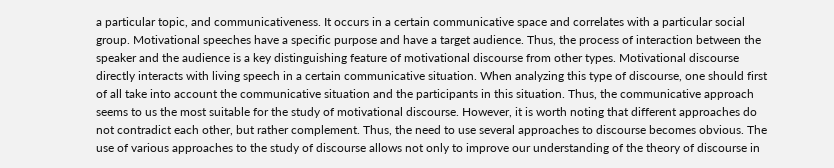a particular topic, and communicativeness. It occurs in a certain communicative space and correlates with a particular social group. Motivational speeches have a specific purpose and have a target audience. Thus, the process of interaction between the speaker and the audience is a key distinguishing feature of motivational discourse from other types. Motivational discourse directly interacts with living speech in a certain communicative situation. When analyzing this type of discourse, one should first of all take into account the communicative situation and the participants in this situation. Thus, the communicative approach seems to us the most suitable for the study of motivational discourse. However, it is worth noting that different approaches do not contradict each other, but rather complement. Thus, the need to use several approaches to discourse becomes obvious. The use of various approaches to the study of discourse allows not only to improve our understanding of the theory of discourse in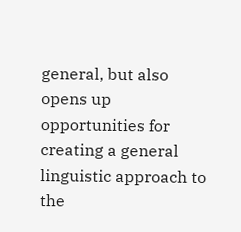general, but also opens up opportunities for creating a general linguistic approach to the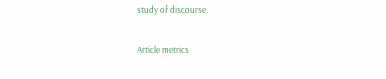study of discourse.

Article metrics